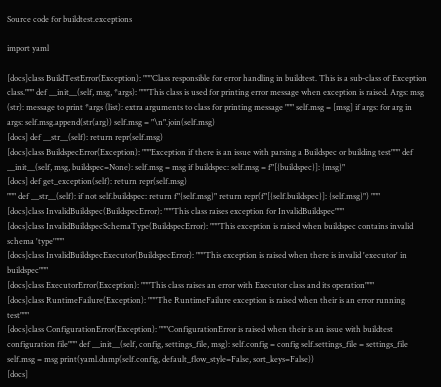Source code for buildtest.exceptions

import yaml

[docs]class BuildTestError(Exception): """Class responsible for error handling in buildtest. This is a sub-class of Exception class.""" def __init__(self, msg, *args): """This class is used for printing error message when exception is raised. Args: msg (str): message to print *args (list): extra arguments to class for printing message """ self.msg = [msg] if args: for arg in args: self.msg.append(str(arg)) self.msg = "\n".join(self.msg)
[docs] def __str__(self): return repr(self.msg)
[docs]class BuildspecError(Exception): """Exception if there is an issue with parsing a Buildspec or building test""" def __init__(self, msg, buildspec=None): self.msg = msg if buildspec: self.msg = f"[{buildspec}]: {msg}"
[docs] def get_exception(self): return repr(self.msg)
""" def __str__(self): if not self.buildspec: return f"{self.msg}" return repr(f"[{self.buildspec}]: {self.msg}") """
[docs]class InvalidBuildspec(BuildspecError): """This class raises exception for InvalidBuildspec"""
[docs]class InvalidBuildspecSchemaType(BuildspecError): """This exception is raised when buildspec contains invalid schema 'type'"""
[docs]class InvalidBuildspecExecutor(BuildspecError): """This exception is raised when there is invalid 'executor' in buildspec"""
[docs]class ExecutorError(Exception): """This class raises an error with Executor class and its operation"""
[docs]class RuntimeFailure(Exception): """The RuntimeFailure exception is raised when their is an error running test"""
[docs]class ConfigurationError(Exception): """ConfigurationError is raised when their is an issue with buildtest configuration file""" def __init__(self, config, settings_file, msg): self.config = config self.settings_file = settings_file self.msg = msg print(yaml.dump(self.config, default_flow_style=False, sort_keys=False))
[docs]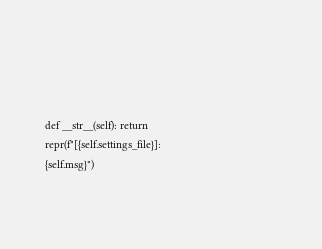def __str__(self): return repr(f"[{self.settings_file}]: {self.msg}")